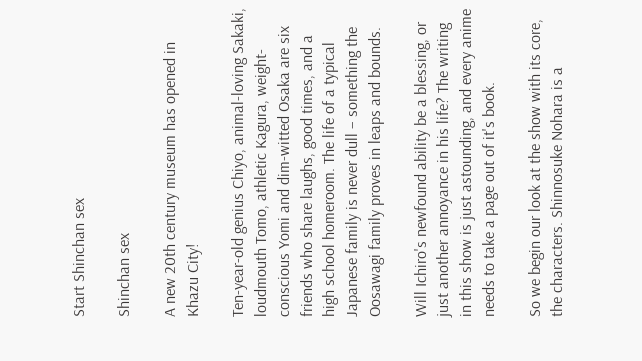Start Shinchan sex

Shinchan sex

A new 20th century museum has opened in Khazu City!

Ten-year-old genius Chiyo, animal-loving Sakaki, loudmouth Tomo, athletic Kagura, weight-conscious Yomi and dim-witted Osaka are six friends who share laughs, good times, and a high school homeroom. The life of a typical Japanese family is never dull – something the Oosawagi family proves in leaps and bounds.

Will Ichiro's newfound ability be a blessing, or just another annoyance in his life? The writing in this show is just astounding, and every anime needs to take a page out of it's book.

So we begin our look at the show with its core, the characters. Shinnosuke Nohara is a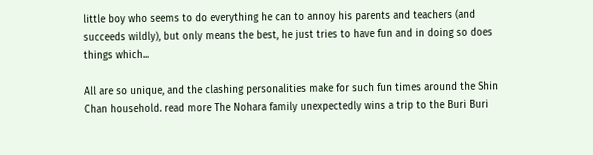little boy who seems to do everything he can to annoy his parents and teachers (and succeeds wildly), but only means the best, he just tries to have fun and in doing so does things which...

All are so unique, and the clashing personalities make for such fun times around the Shin Chan household. read more The Nohara family unexpectedly wins a trip to the Buri Buri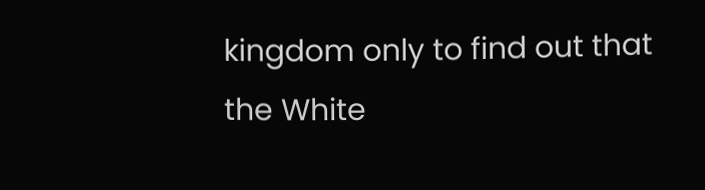kingdom only to find out that the White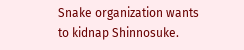Snake organization wants to kidnap Shinnosuke.